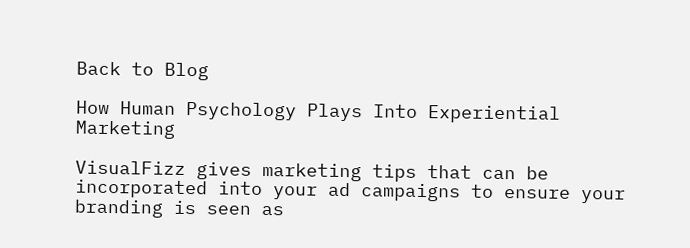Back to Blog

How Human Psychology Plays Into Experiential Marketing

VisualFizz gives marketing tips that can be incorporated into your ad campaigns to ensure your branding is seen as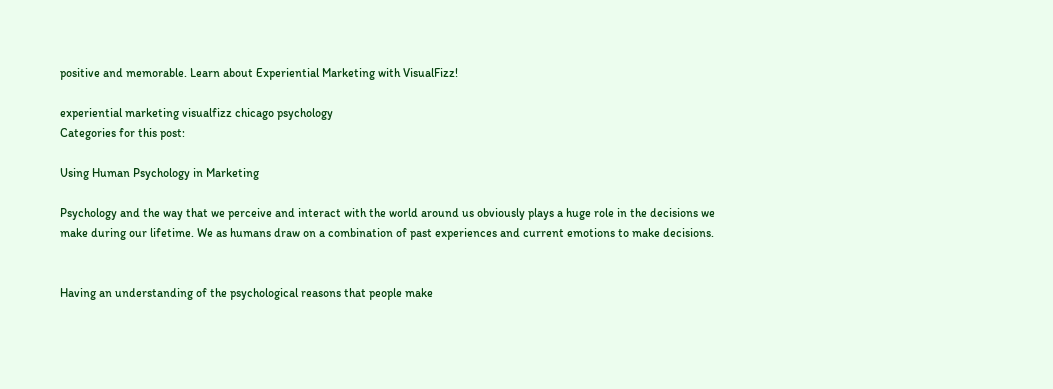positive and memorable. Learn about Experiential Marketing with VisualFizz!

experiential marketing visualfizz chicago psychology
Categories for this post:

Using Human Psychology in Marketing

Psychology and the way that we perceive and interact with the world around us obviously plays a huge role in the decisions we make during our lifetime. We as humans draw on a combination of past experiences and current emotions to make decisions.


Having an understanding of the psychological reasons that people make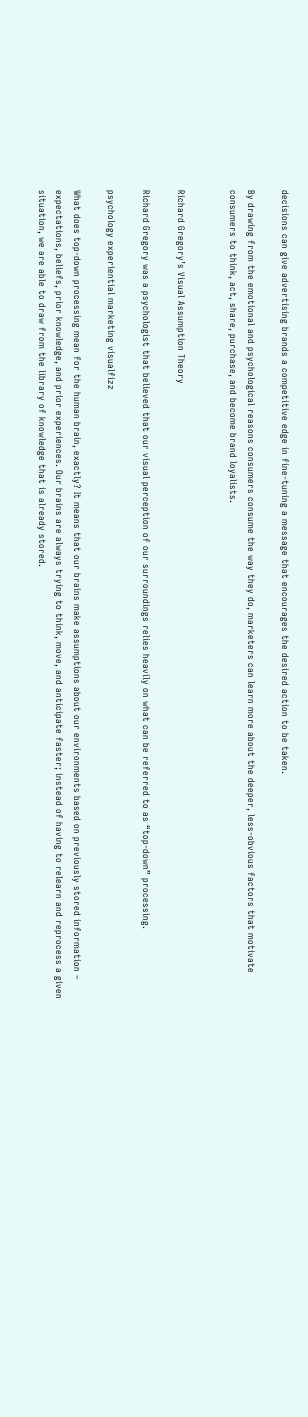decisions can give advertising brands a competitive edge in fine-tuning a message that encourages the desired action to be taken.

By drawing from the emotional and psychological reasons consumers consume the way they do, marketers can learn more about the deeper, less-obvious factors that motivate consumers to think, act, share, purchase, and become brand loyalists.


Richard Gregory’s Visual Assumption Theory

Richard Gregory was a psychologist that believed that our visual perception of our surroundings relies heavily on what can be referred to as “top-down” processing.

psychology experiential marketing visualfizz

What does top-down processing mean for the human brain, exactly? It means that our brains make assumptions about our environments based on previously stored information – expectations, beliefs, prior knowledge, and prior experiences. Our brains are always trying to think, move, and anticipate faster; instead of having to relearn and reprocess a given situation, we are able to draw from the library of knowledge that is already stored.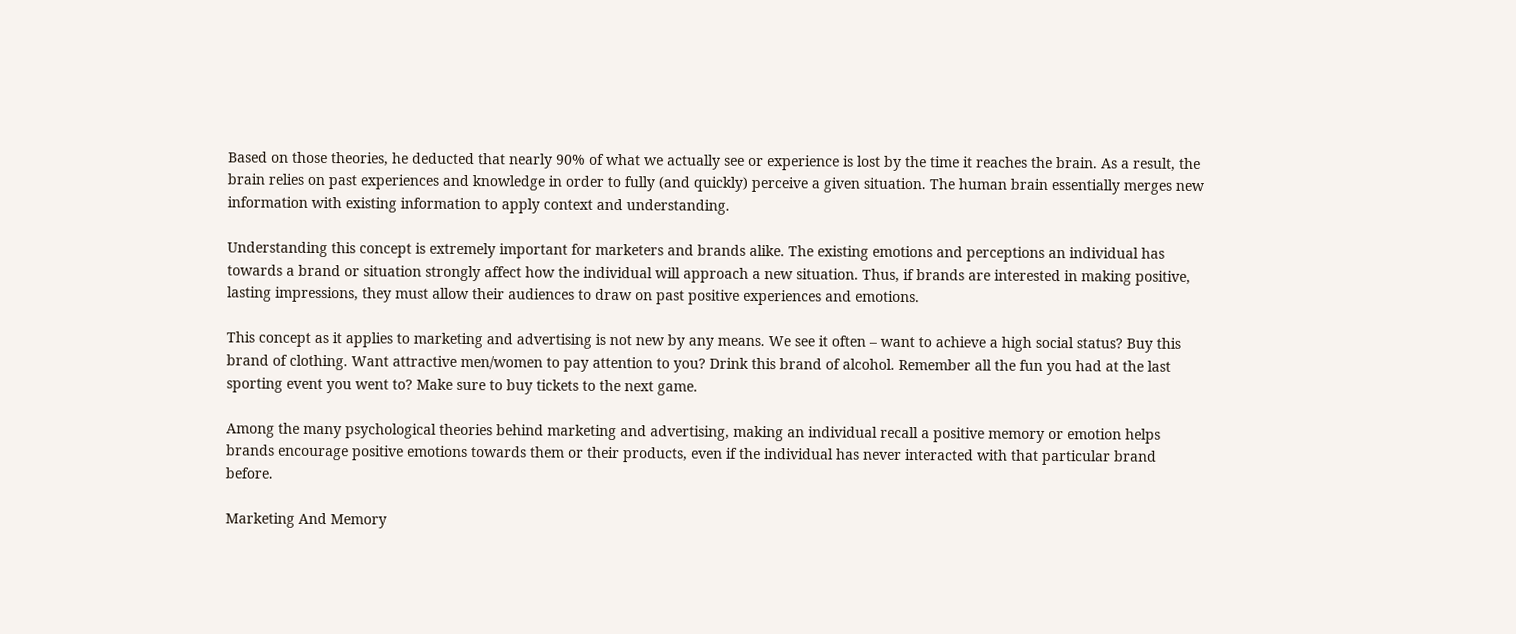Based on those theories, he deducted that nearly 90% of what we actually see or experience is lost by the time it reaches the brain. As a result, the brain relies on past experiences and knowledge in order to fully (and quickly) perceive a given situation. The human brain essentially merges new information with existing information to apply context and understanding.

Understanding this concept is extremely important for marketers and brands alike. The existing emotions and perceptions an individual has towards a brand or situation strongly affect how the individual will approach a new situation. Thus, if brands are interested in making positive, lasting impressions, they must allow their audiences to draw on past positive experiences and emotions.

This concept as it applies to marketing and advertising is not new by any means. We see it often – want to achieve a high social status? Buy this brand of clothing. Want attractive men/women to pay attention to you? Drink this brand of alcohol. Remember all the fun you had at the last sporting event you went to? Make sure to buy tickets to the next game.

Among the many psychological theories behind marketing and advertising, making an individual recall a positive memory or emotion helps brands encourage positive emotions towards them or their products, even if the individual has never interacted with that particular brand before.

Marketing And Memory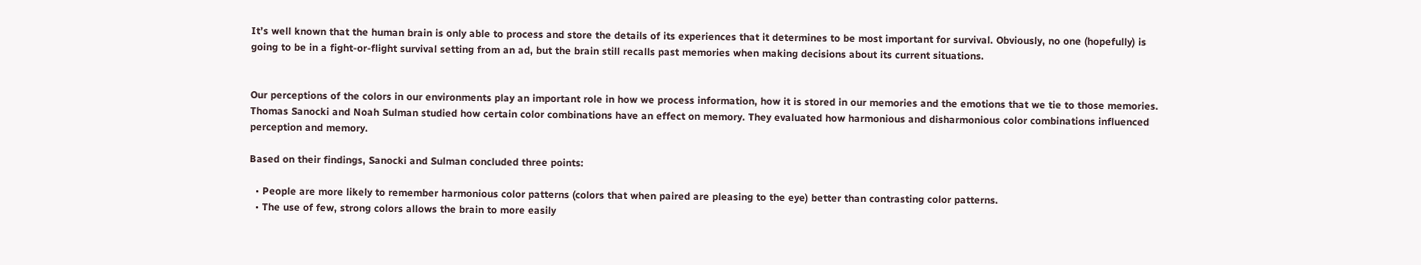It’s well known that the human brain is only able to process and store the details of its experiences that it determines to be most important for survival. Obviously, no one (hopefully) is going to be in a fight-or-flight survival setting from an ad, but the brain still recalls past memories when making decisions about its current situations.


Our perceptions of the colors in our environments play an important role in how we process information, how it is stored in our memories and the emotions that we tie to those memories. Thomas Sanocki and Noah Sulman studied how certain color combinations have an effect on memory. They evaluated how harmonious and disharmonious color combinations influenced perception and memory.

Based on their findings, Sanocki and Sulman concluded three points:

  • People are more likely to remember harmonious color patterns (colors that when paired are pleasing to the eye) better than contrasting color patterns.
  • The use of few, strong colors allows the brain to more easily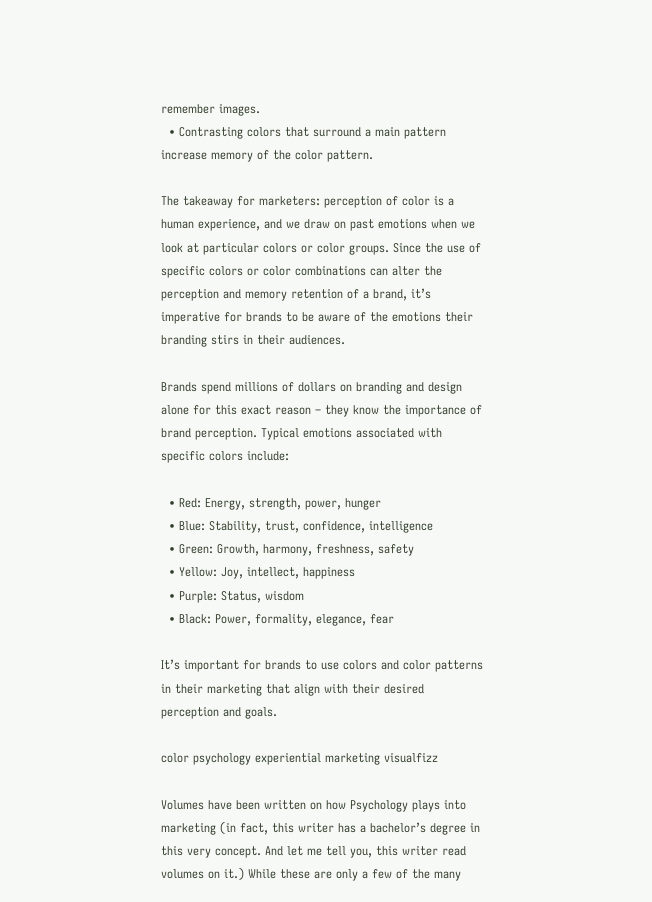remember images.
  • Contrasting colors that surround a main pattern increase memory of the color pattern.

The takeaway for marketers: perception of color is a human experience, and we draw on past emotions when we look at particular colors or color groups. Since the use of specific colors or color combinations can alter the perception and memory retention of a brand, it’s imperative for brands to be aware of the emotions their branding stirs in their audiences.

Brands spend millions of dollars on branding and design alone for this exact reason – they know the importance of brand perception. Typical emotions associated with specific colors include:

  • Red: Energy, strength, power, hunger
  • Blue: Stability, trust, confidence, intelligence
  • Green: Growth, harmony, freshness, safety
  • Yellow: Joy, intellect, happiness
  • Purple: Status, wisdom
  • Black: Power, formality, elegance, fear

It’s important for brands to use colors and color patterns in their marketing that align with their desired perception and goals.

color psychology experiential marketing visualfizz

Volumes have been written on how Psychology plays into marketing (in fact, this writer has a bachelor’s degree in this very concept. And let me tell you, this writer read volumes on it.) While these are only a few of the many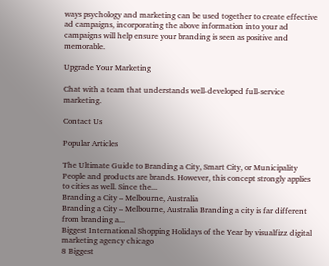ways psychology and marketing can be used together to create effective ad campaigns, incorporating the above information into your ad campaigns will help ensure your branding is seen as positive and memorable.

Upgrade Your Marketing

Chat with a team that understands well-developed full-service marketing.

Contact Us

Popular Articles

The Ultimate Guide to Branding a City, Smart City, or Municipality
People and products are brands. However, this concept strongly applies to cities as well. Since the...
Branding a City – Melbourne, Australia
Branding a City – Melbourne, Australia Branding a city is far different from branding a...
Biggest International Shopping Holidays of the Year by visualfizz digital marketing agency chicago
8 Biggest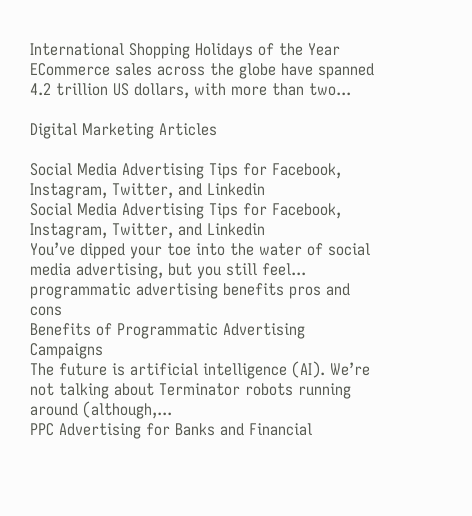International Shopping Holidays of the Year
ECommerce sales across the globe have spanned 4.2 trillion US dollars, with more than two...

Digital Marketing Articles

Social Media Advertising Tips for Facebook, Instagram, Twitter, and Linkedin
Social Media Advertising Tips for Facebook, Instagram, Twitter, and Linkedin
You’ve dipped your toe into the water of social media advertising, but you still feel...
programmatic advertising benefits pros and cons
Benefits of Programmatic Advertising Campaigns
The future is artificial intelligence (AI). We’re not talking about Terminator robots running around (although,...
PPC Advertising for Banks and Financial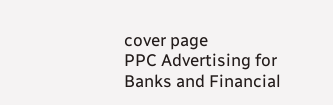cover page
PPC Advertising for Banks and Financial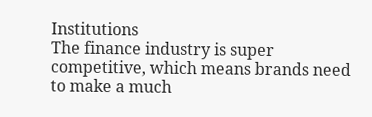Institutions
The finance industry is super competitive, which means brands need to make a much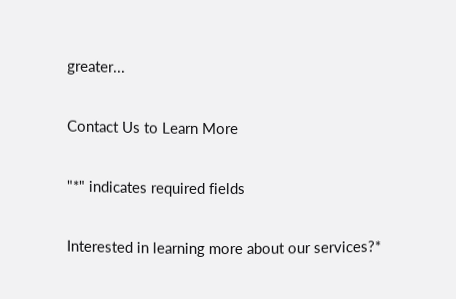greater...

Contact Us to Learn More

"*" indicates required fields

Interested in learning more about our services?*